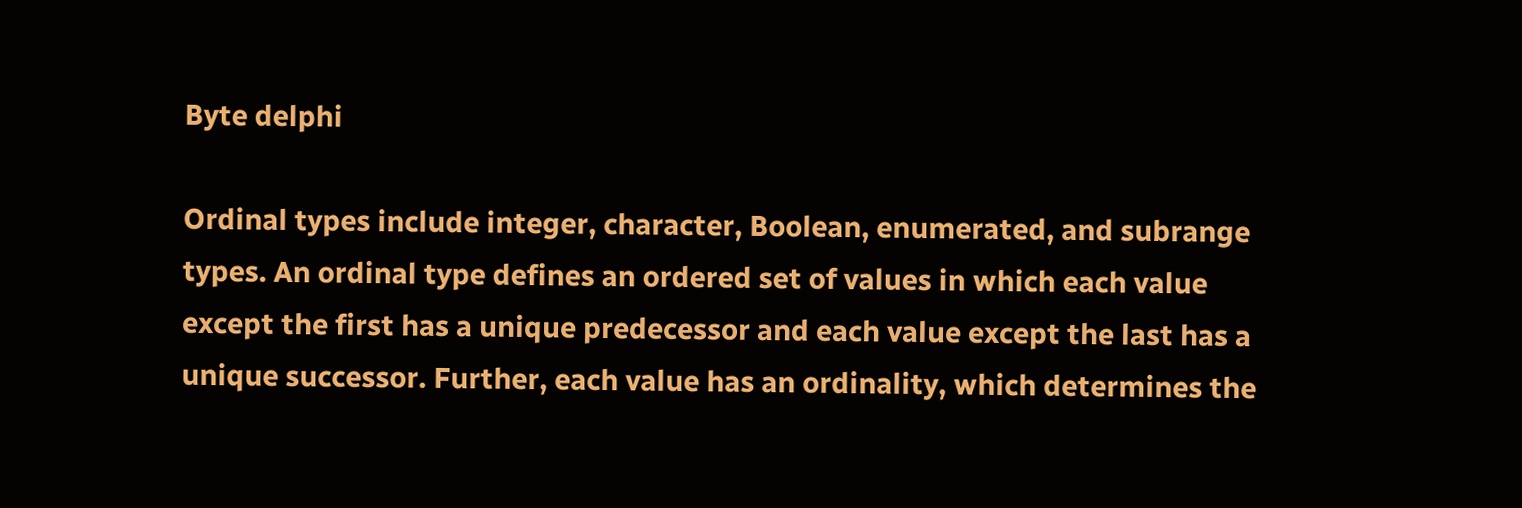Byte delphi

Ordinal types include integer, character, Boolean, enumerated, and subrange types. An ordinal type defines an ordered set of values in which each value except the first has a unique predecessor and each value except the last has a unique successor. Further, each value has an ordinality, which determines the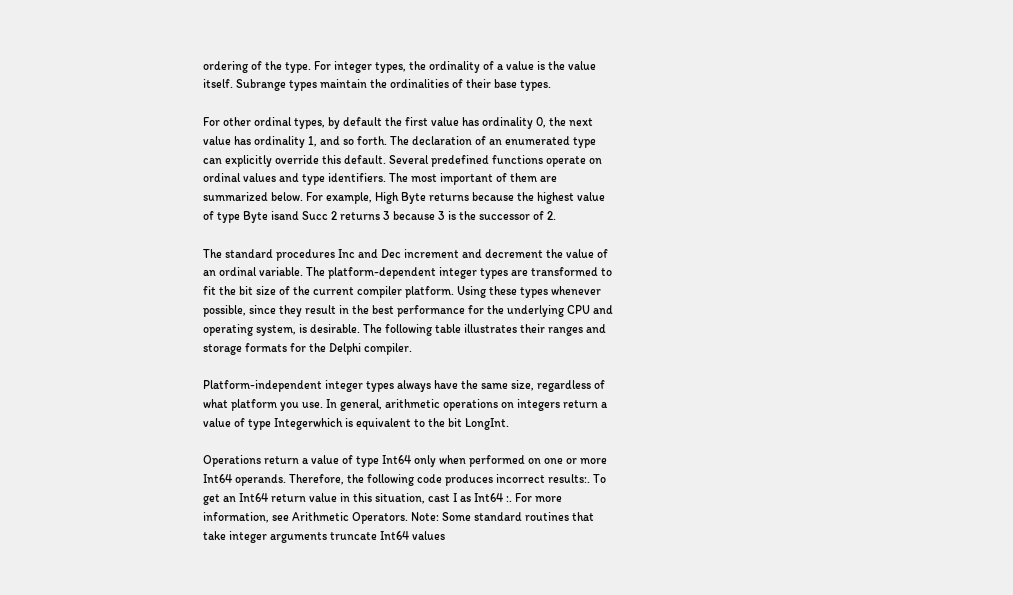ordering of the type. For integer types, the ordinality of a value is the value itself. Subrange types maintain the ordinalities of their base types.

For other ordinal types, by default the first value has ordinality 0, the next value has ordinality 1, and so forth. The declaration of an enumerated type can explicitly override this default. Several predefined functions operate on ordinal values and type identifiers. The most important of them are summarized below. For example, High Byte returns because the highest value of type Byte isand Succ 2 returns 3 because 3 is the successor of 2.

The standard procedures Inc and Dec increment and decrement the value of an ordinal variable. The platform-dependent integer types are transformed to fit the bit size of the current compiler platform. Using these types whenever possible, since they result in the best performance for the underlying CPU and operating system, is desirable. The following table illustrates their ranges and storage formats for the Delphi compiler.

Platform-independent integer types always have the same size, regardless of what platform you use. In general, arithmetic operations on integers return a value of type Integerwhich is equivalent to the bit LongInt.

Operations return a value of type Int64 only when performed on one or more Int64 operands. Therefore, the following code produces incorrect results:. To get an Int64 return value in this situation, cast I as Int64 :. For more information, see Arithmetic Operators. Note: Some standard routines that take integer arguments truncate Int64 values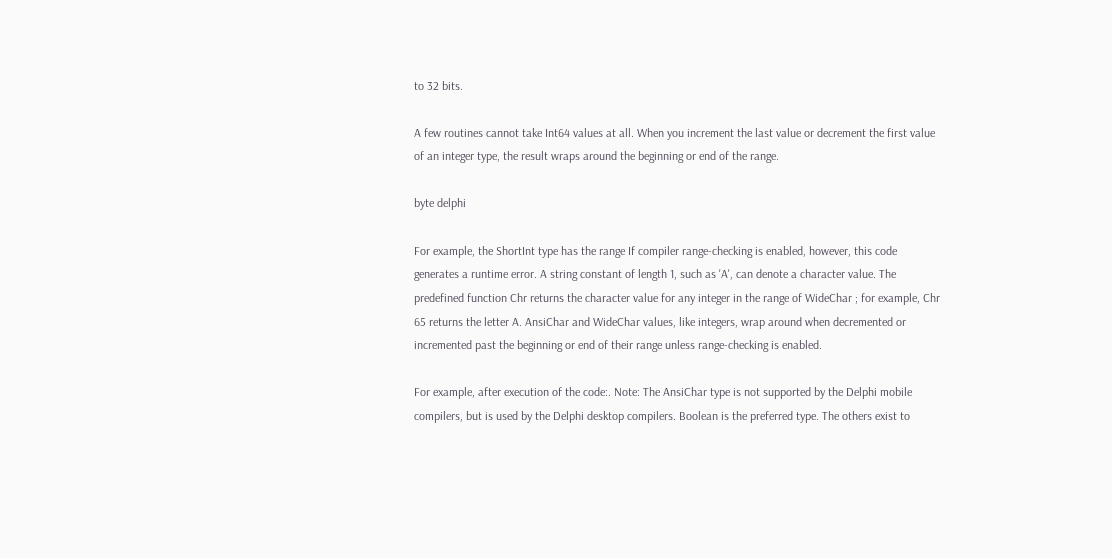to 32 bits.

A few routines cannot take Int64 values at all. When you increment the last value or decrement the first value of an integer type, the result wraps around the beginning or end of the range.

byte delphi

For example, the ShortInt type has the range If compiler range-checking is enabled, however, this code generates a runtime error. A string constant of length 1, such as 'A', can denote a character value. The predefined function Chr returns the character value for any integer in the range of WideChar ; for example, Chr 65 returns the letter A. AnsiChar and WideChar values, like integers, wrap around when decremented or incremented past the beginning or end of their range unless range-checking is enabled.

For example, after execution of the code:. Note: The AnsiChar type is not supported by the Delphi mobile compilers, but is used by the Delphi desktop compilers. Boolean is the preferred type. The others exist to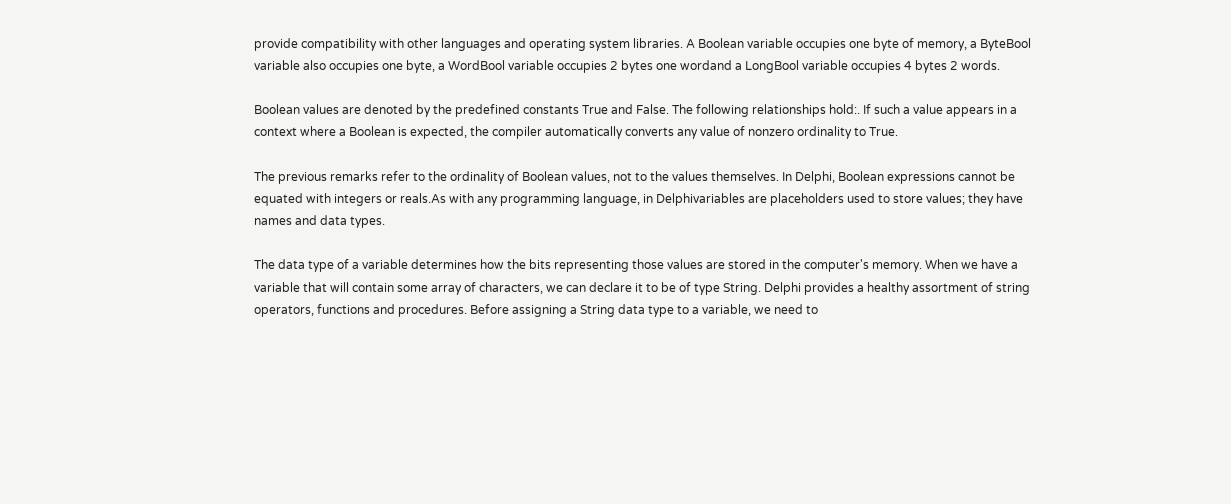provide compatibility with other languages and operating system libraries. A Boolean variable occupies one byte of memory, a ByteBool variable also occupies one byte, a WordBool variable occupies 2 bytes one wordand a LongBool variable occupies 4 bytes 2 words.

Boolean values are denoted by the predefined constants True and False. The following relationships hold:. If such a value appears in a context where a Boolean is expected, the compiler automatically converts any value of nonzero ordinality to True.

The previous remarks refer to the ordinality of Boolean values, not to the values themselves. In Delphi, Boolean expressions cannot be equated with integers or reals.As with any programming language, in Delphivariables are placeholders used to store values; they have names and data types.

The data type of a variable determines how the bits representing those values are stored in the computer's memory. When we have a variable that will contain some array of characters, we can declare it to be of type String. Delphi provides a healthy assortment of string operators, functions and procedures. Before assigning a String data type to a variable, we need to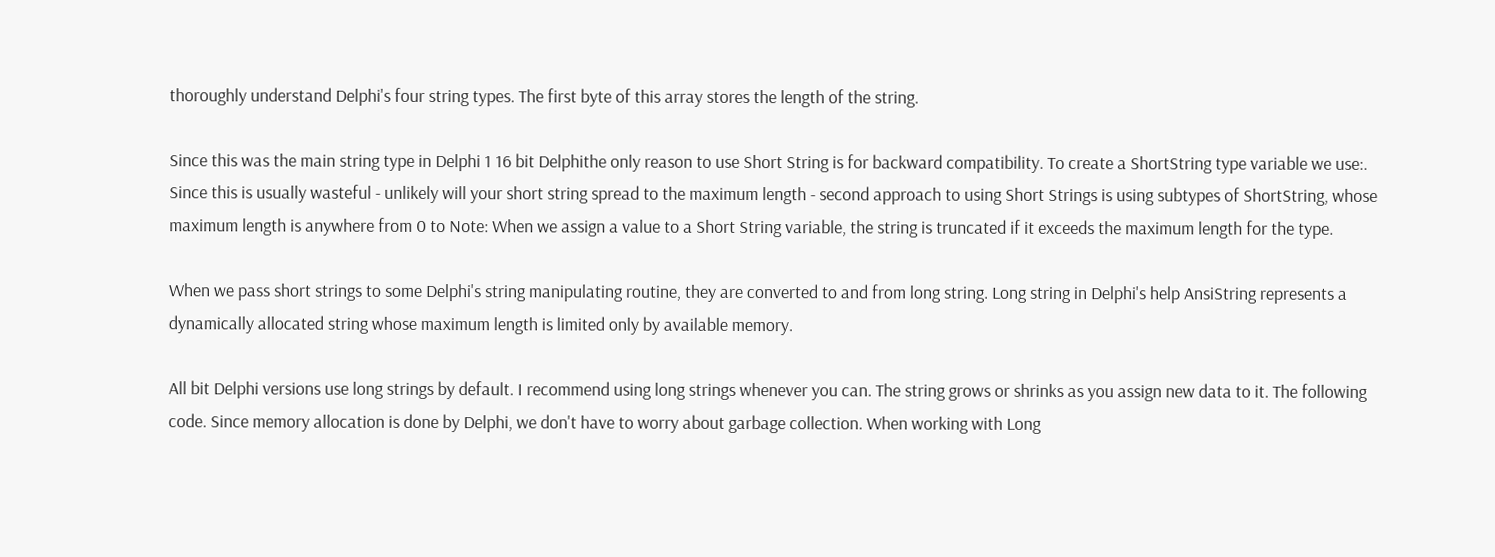thoroughly understand Delphi's four string types. The first byte of this array stores the length of the string.

Since this was the main string type in Delphi 1 16 bit Delphithe only reason to use Short String is for backward compatibility. To create a ShortString type variable we use:. Since this is usually wasteful - unlikely will your short string spread to the maximum length - second approach to using Short Strings is using subtypes of ShortString, whose maximum length is anywhere from 0 to Note: When we assign a value to a Short String variable, the string is truncated if it exceeds the maximum length for the type.

When we pass short strings to some Delphi's string manipulating routine, they are converted to and from long string. Long string in Delphi's help AnsiString represents a dynamically allocated string whose maximum length is limited only by available memory.

All bit Delphi versions use long strings by default. I recommend using long strings whenever you can. The string grows or shrinks as you assign new data to it. The following code. Since memory allocation is done by Delphi, we don't have to worry about garbage collection. When working with Long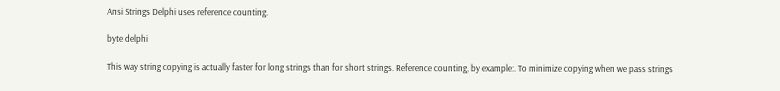Ansi Strings Delphi uses reference counting.

byte delphi

This way string copying is actually faster for long strings than for short strings. Reference counting, by example:. To minimize copying when we pass strings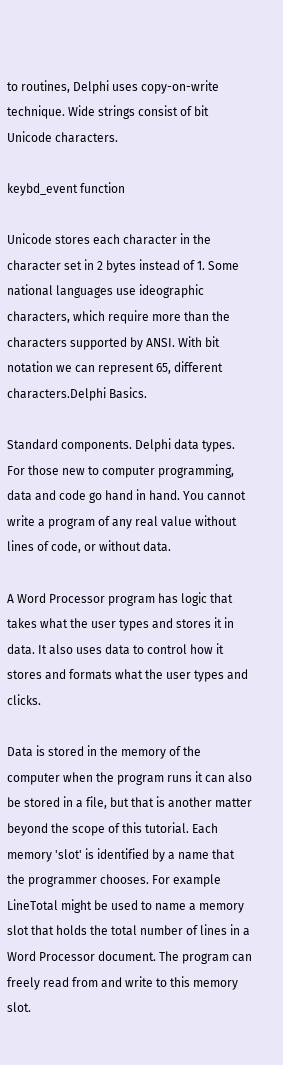to routines, Delphi uses copy-on-write technique. Wide strings consist of bit Unicode characters.

keybd_event function

Unicode stores each character in the character set in 2 bytes instead of 1. Some national languages use ideographic characters, which require more than the characters supported by ANSI. With bit notation we can represent 65, different characters.Delphi Basics.

Standard components. Delphi data types. For those new to computer programming, data and code go hand in hand. You cannot write a program of any real value without lines of code, or without data.

A Word Processor program has logic that takes what the user types and stores it in data. It also uses data to control how it stores and formats what the user types and clicks.

Data is stored in the memory of the computer when the program runs it can also be stored in a file, but that is another matter beyond the scope of this tutorial. Each memory 'slot' is identified by a name that the programmer chooses. For example LineTotal might be used to name a memory slot that holds the total number of lines in a Word Processor document. The program can freely read from and write to this memory slot.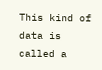This kind of data is called a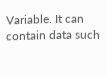Variable. It can contain data such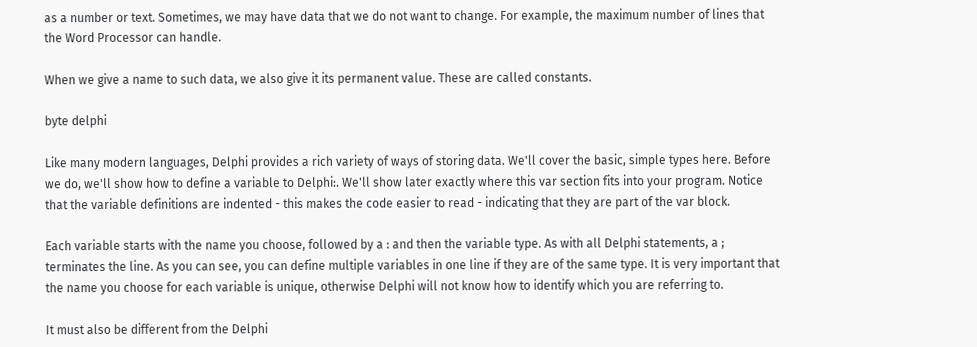as a number or text. Sometimes, we may have data that we do not want to change. For example, the maximum number of lines that the Word Processor can handle.

When we give a name to such data, we also give it its permanent value. These are called constants.

byte delphi

Like many modern languages, Delphi provides a rich variety of ways of storing data. We'll cover the basic, simple types here. Before we do, we'll show how to define a variable to Delphi:. We'll show later exactly where this var section fits into your program. Notice that the variable definitions are indented - this makes the code easier to read - indicating that they are part of the var block.

Each variable starts with the name you choose, followed by a : and then the variable type. As with all Delphi statements, a ; terminates the line. As you can see, you can define multiple variables in one line if they are of the same type. It is very important that the name you choose for each variable is unique, otherwise Delphi will not know how to identify which you are referring to.

It must also be different from the Delphi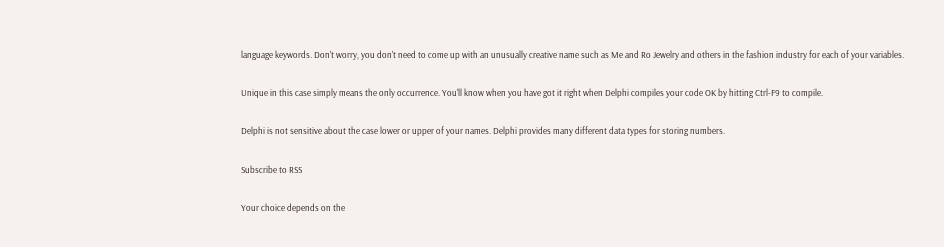language keywords. Don't worry, you don't need to come up with an unusually creative name such as Me and Ro Jewelry and others in the fashion industry for each of your variables.

Unique in this case simply means the only occurrence. You'll know when you have got it right when Delphi compiles your code OK by hitting Ctrl-F9 to compile.

Delphi is not sensitive about the case lower or upper of your names. Delphi provides many different data types for storing numbers.

Subscribe to RSS

Your choice depends on the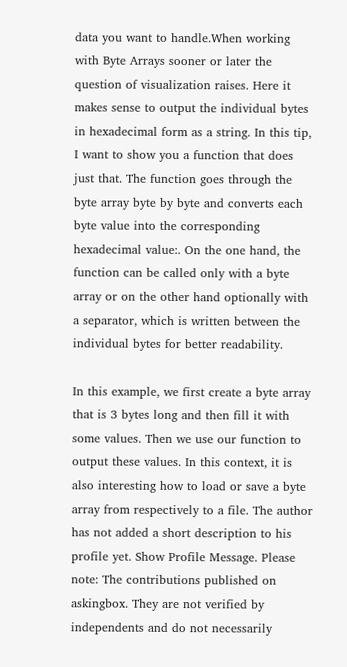data you want to handle.When working with Byte Arrays sooner or later the question of visualization raises. Here it makes sense to output the individual bytes in hexadecimal form as a string. In this tip, I want to show you a function that does just that. The function goes through the byte array byte by byte and converts each byte value into the corresponding hexadecimal value:. On the one hand, the function can be called only with a byte array or on the other hand optionally with a separator, which is written between the individual bytes for better readability.

In this example, we first create a byte array that is 3 bytes long and then fill it with some values. Then we use our function to output these values. In this context, it is also interesting how to load or save a byte array from respectively to a file. The author has not added a short description to his profile yet. Show Profile Message. Please note: The contributions published on askingbox. They are not verified by independents and do not necessarily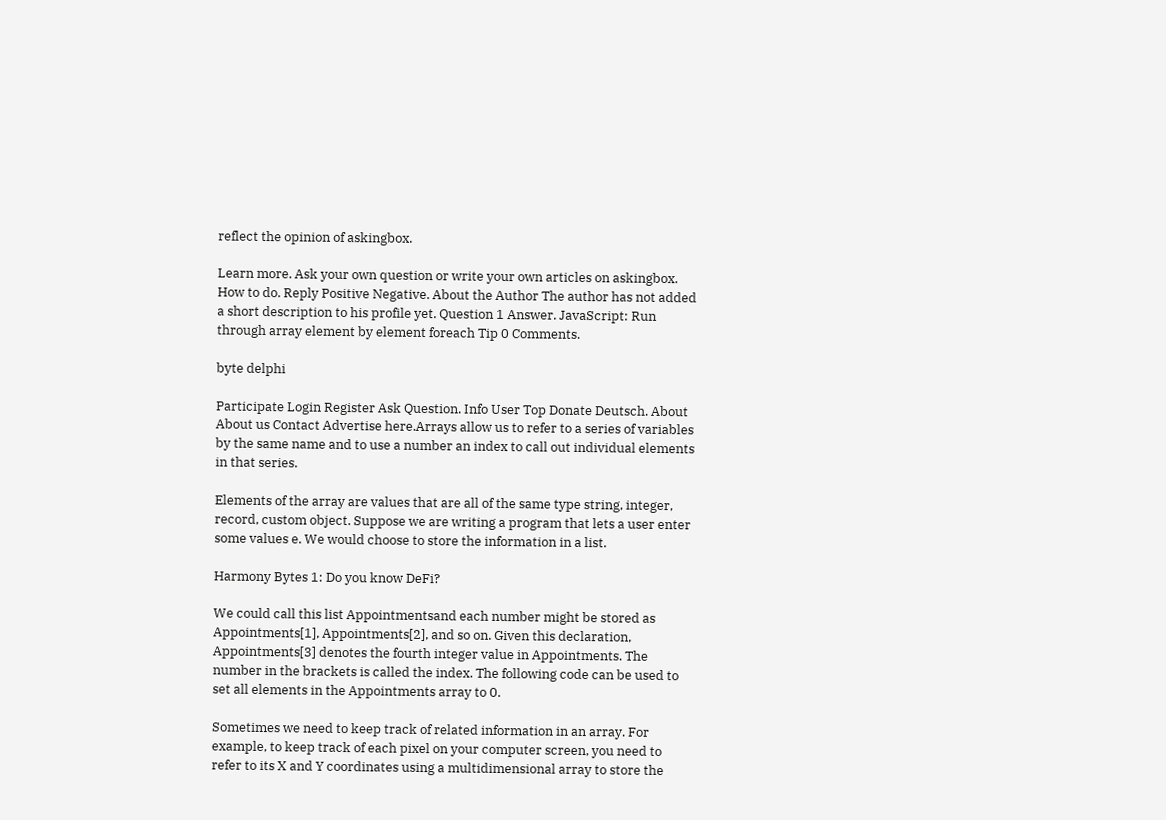reflect the opinion of askingbox.

Learn more. Ask your own question or write your own articles on askingbox. How to do. Reply Positive Negative. About the Author The author has not added a short description to his profile yet. Question 1 Answer. JavaScript: Run through array element by element foreach Tip 0 Comments.

byte delphi

Participate Login Register Ask Question. Info User Top Donate Deutsch. About About us Contact Advertise here.Arrays allow us to refer to a series of variables by the same name and to use a number an index to call out individual elements in that series.

Elements of the array are values that are all of the same type string, integer, record, custom object. Suppose we are writing a program that lets a user enter some values e. We would choose to store the information in a list.

Harmony Bytes 1: Do you know DeFi?

We could call this list Appointmentsand each number might be stored as Appointments[1], Appointments[2], and so on. Given this declaration, Appointments[3] denotes the fourth integer value in Appointments. The number in the brackets is called the index. The following code can be used to set all elements in the Appointments array to 0.

Sometimes we need to keep track of related information in an array. For example, to keep track of each pixel on your computer screen, you need to refer to its X and Y coordinates using a multidimensional array to store the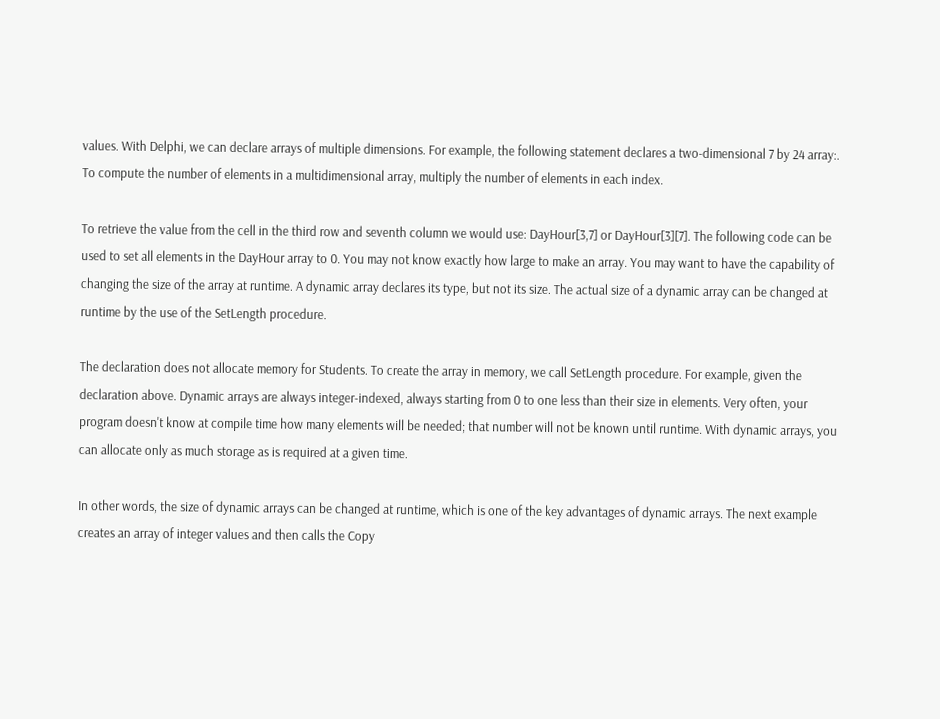values. With Delphi, we can declare arrays of multiple dimensions. For example, the following statement declares a two-dimensional 7 by 24 array:. To compute the number of elements in a multidimensional array, multiply the number of elements in each index.

To retrieve the value from the cell in the third row and seventh column we would use: DayHour[3,7] or DayHour[3][7]. The following code can be used to set all elements in the DayHour array to 0. You may not know exactly how large to make an array. You may want to have the capability of changing the size of the array at runtime. A dynamic array declares its type, but not its size. The actual size of a dynamic array can be changed at runtime by the use of the SetLength procedure.

The declaration does not allocate memory for Students. To create the array in memory, we call SetLength procedure. For example, given the declaration above. Dynamic arrays are always integer-indexed, always starting from 0 to one less than their size in elements. Very often, your program doesn't know at compile time how many elements will be needed; that number will not be known until runtime. With dynamic arrays, you can allocate only as much storage as is required at a given time.

In other words, the size of dynamic arrays can be changed at runtime, which is one of the key advantages of dynamic arrays. The next example creates an array of integer values and then calls the Copy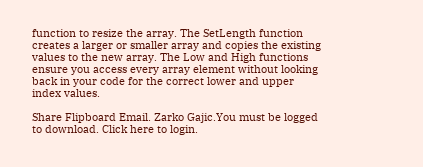function to resize the array. The SetLength function creates a larger or smaller array and copies the existing values to the new array. The Low and High functions ensure you access every array element without looking back in your code for the correct lower and upper index values.

Share Flipboard Email. Zarko Gajic.You must be logged to download. Click here to login.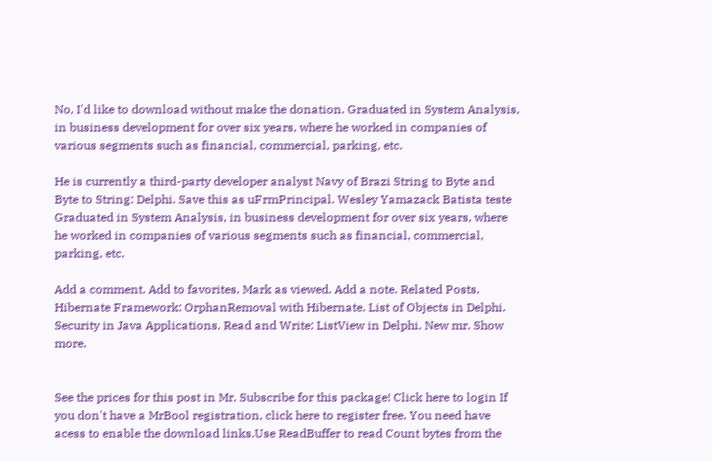No, I'd like to download without make the donation. Graduated in System Analysis, in business development for over six years, where he worked in companies of various segments such as financial, commercial, parking, etc.

He is currently a third-party developer analyst Navy of Brazi String to Byte and Byte to String: Delphi. Save this as uFrmPrincipal. Wesley Yamazack Batista teste Graduated in System Analysis, in business development for over six years, where he worked in companies of various segments such as financial, commercial, parking, etc.

Add a comment. Add to favorites. Mark as viewed. Add a note. Related Posts. Hibernate Framework: OrphanRemoval with Hibernate. List of Objects in Delphi. Security in Java Applications. Read and Write: ListView in Delphi. New mr. Show more.


See the prices for this post in Mr. Subscribe for this package! Click here to login If you don't have a MrBool registration, click here to register free. You need have acess to enable the download links.Use ReadBuffer to read Count bytes from the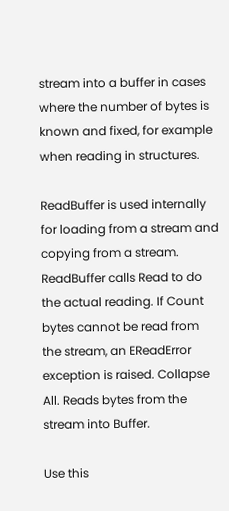stream into a buffer in cases where the number of bytes is known and fixed, for example when reading in structures.

ReadBuffer is used internally for loading from a stream and copying from a stream. ReadBuffer calls Read to do the actual reading. If Count bytes cannot be read from the stream, an EReadError exception is raised. Collapse All. Reads bytes from the stream into Buffer.

Use this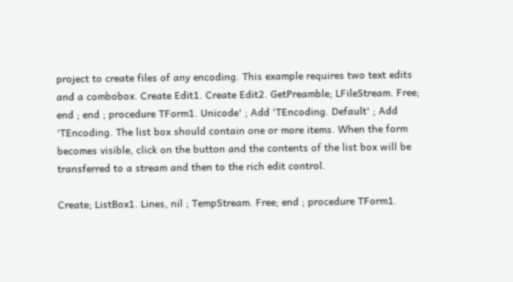project to create files of any encoding. This example requires two text edits and a combobox. Create Edit1. Create Edit2. GetPreamble; LFileStream. Free; end ; end ; procedure TForm1. Unicode' ; Add 'TEncoding. Default' ; Add 'TEncoding. The list box should contain one or more items. When the form becomes visible, click on the button and the contents of the list box will be transferred to a stream and then to the rich edit control.

Create; ListBox1. Lines, nil ; TempStream. Free; end ; procedure TForm1.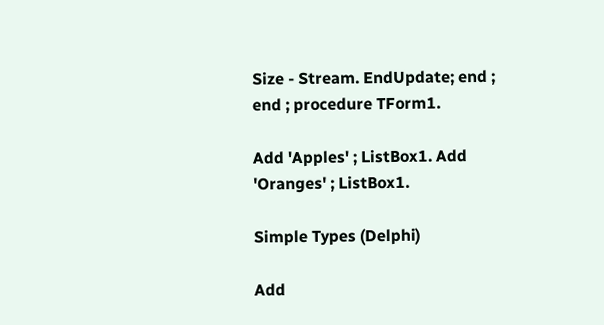Size - Stream. EndUpdate; end ; end ; procedure TForm1.

Add 'Apples' ; ListBox1. Add 'Oranges' ; ListBox1.

Simple Types (Delphi)

Add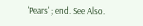'Pears' ; end. See Also.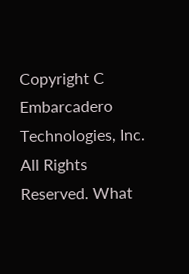Copyright C Embarcadero Technologies, Inc. All Rights Reserved. What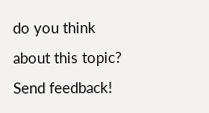do you think about this topic? Send feedback!